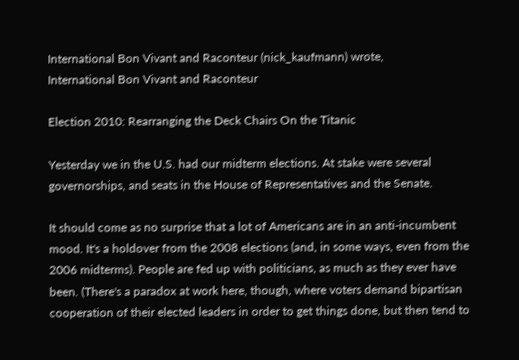International Bon Vivant and Raconteur (nick_kaufmann) wrote,
International Bon Vivant and Raconteur

Election 2010: Rearranging the Deck Chairs On the Titanic

Yesterday we in the U.S. had our midterm elections. At stake were several governorships, and seats in the House of Representatives and the Senate.

It should come as no surprise that a lot of Americans are in an anti-incumbent mood. It's a holdover from the 2008 elections (and, in some ways, even from the 2006 midterms). People are fed up with politicians, as much as they ever have been. (There's a paradox at work here, though, where voters demand bipartisan cooperation of their elected leaders in order to get things done, but then tend to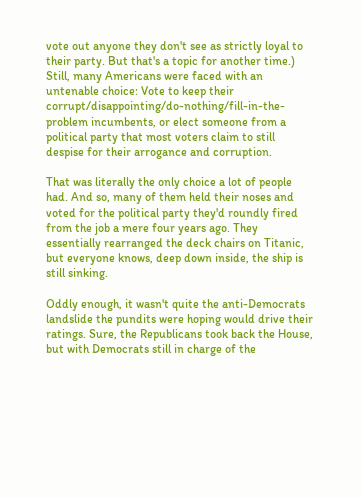vote out anyone they don't see as strictly loyal to their party. But that's a topic for another time.) Still, many Americans were faced with an untenable choice: Vote to keep their corrupt/disappointing/do-nothing/fill-in-the-problem incumbents, or elect someone from a political party that most voters claim to still despise for their arrogance and corruption.

That was literally the only choice a lot of people had. And so, many of them held their noses and voted for the political party they'd roundly fired from the job a mere four years ago. They essentially rearranged the deck chairs on Titanic, but everyone knows, deep down inside, the ship is still sinking.

Oddly enough, it wasn't quite the anti-Democrats landslide the pundits were hoping would drive their ratings. Sure, the Republicans took back the House, but with Democrats still in charge of the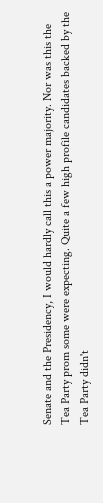Senate and the Presidency, I would hardly call this a power majority. Nor was this the Tea Party prom some were expecting. Quite a few high profile candidates backed by the Tea Party didn't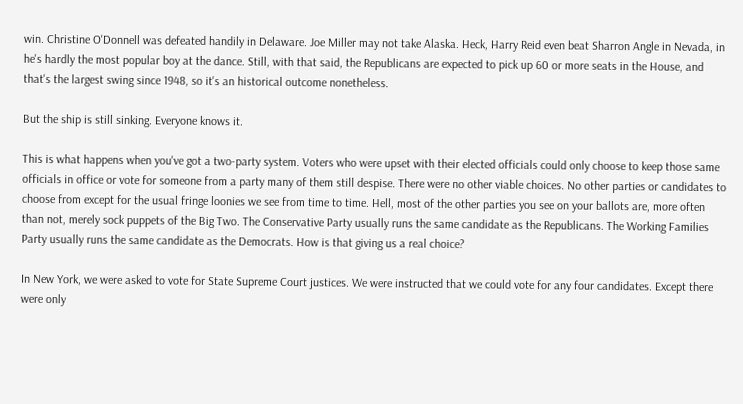win. Christine O'Donnell was defeated handily in Delaware. Joe Miller may not take Alaska. Heck, Harry Reid even beat Sharron Angle in Nevada, in he's hardly the most popular boy at the dance. Still, with that said, the Republicans are expected to pick up 60 or more seats in the House, and that's the largest swing since 1948, so it's an historical outcome nonetheless.

But the ship is still sinking. Everyone knows it.

This is what happens when you've got a two-party system. Voters who were upset with their elected officials could only choose to keep those same officials in office or vote for someone from a party many of them still despise. There were no other viable choices. No other parties or candidates to choose from except for the usual fringe loonies we see from time to time. Hell, most of the other parties you see on your ballots are, more often than not, merely sock puppets of the Big Two. The Conservative Party usually runs the same candidate as the Republicans. The Working Families Party usually runs the same candidate as the Democrats. How is that giving us a real choice?

In New York, we were asked to vote for State Supreme Court justices. We were instructed that we could vote for any four candidates. Except there were only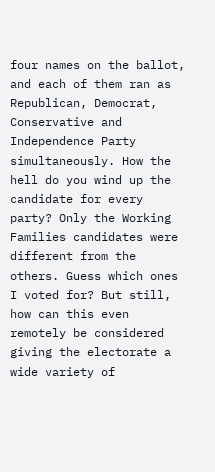four names on the ballot, and each of them ran as Republican, Democrat, Conservative and Independence Party simultaneously. How the hell do you wind up the candidate for every party? Only the Working Families candidates were different from the others. Guess which ones I voted for? But still, how can this even remotely be considered giving the electorate a wide variety of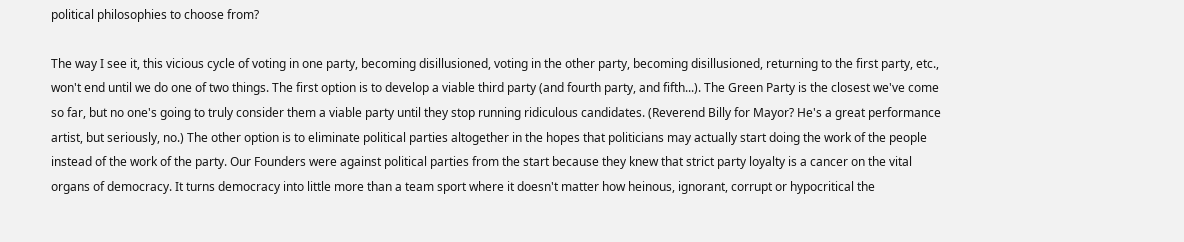political philosophies to choose from?

The way I see it, this vicious cycle of voting in one party, becoming disillusioned, voting in the other party, becoming disillusioned, returning to the first party, etc., won't end until we do one of two things. The first option is to develop a viable third party (and fourth party, and fifth...). The Green Party is the closest we've come so far, but no one's going to truly consider them a viable party until they stop running ridiculous candidates. (Reverend Billy for Mayor? He's a great performance artist, but seriously, no.) The other option is to eliminate political parties altogether in the hopes that politicians may actually start doing the work of the people instead of the work of the party. Our Founders were against political parties from the start because they knew that strict party loyalty is a cancer on the vital organs of democracy. It turns democracy into little more than a team sport where it doesn't matter how heinous, ignorant, corrupt or hypocritical the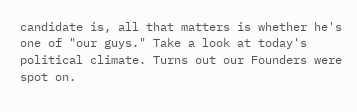candidate is, all that matters is whether he's one of "our guys." Take a look at today's political climate. Turns out our Founders were spot on.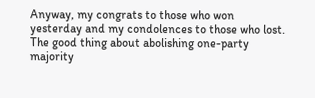Anyway, my congrats to those who won yesterday and my condolences to those who lost. The good thing about abolishing one-party majority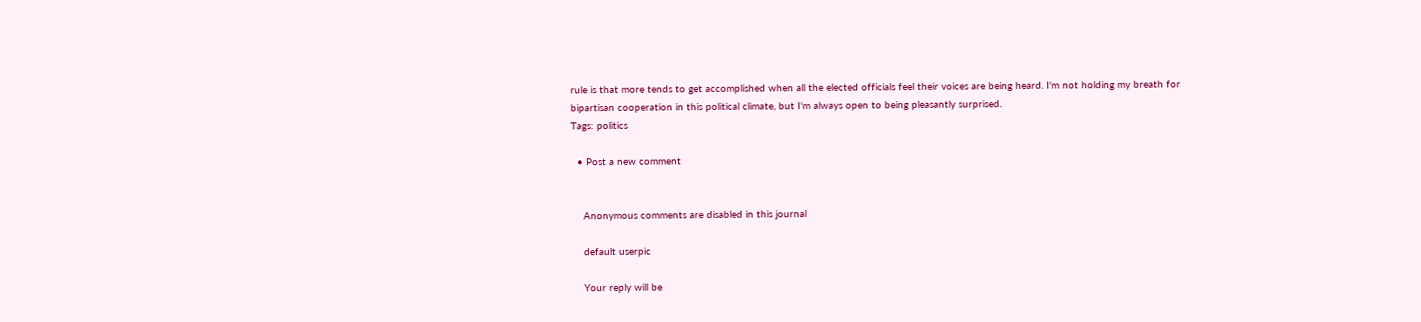rule is that more tends to get accomplished when all the elected officials feel their voices are being heard. I'm not holding my breath for bipartisan cooperation in this political climate, but I'm always open to being pleasantly surprised.
Tags: politics

  • Post a new comment


    Anonymous comments are disabled in this journal

    default userpic

    Your reply will be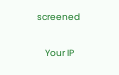screened

    Your IP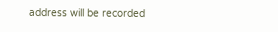address will be recorded